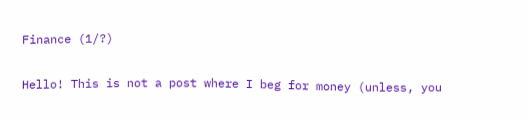Finance (1/?)

Hello! This is not a post where I beg for money (unless, you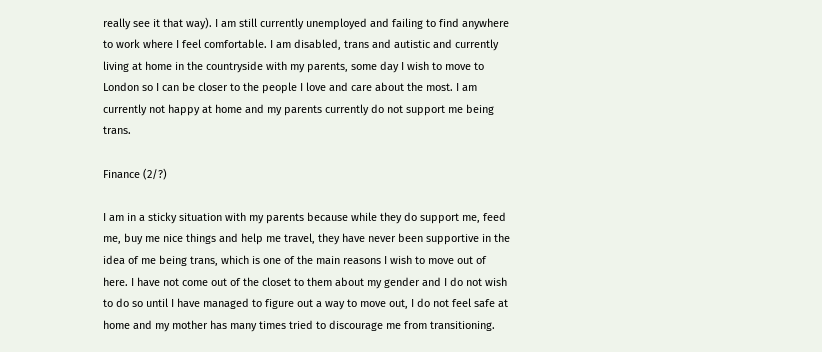really see it that way). I am still currently unemployed and failing to find anywhere to work where I feel comfortable. I am disabled, trans and autistic and currently living at home in the countryside with my parents, some day I wish to move to London so I can be closer to the people I love and care about the most. I am currently not happy at home and my parents currently do not support me being trans.

Finance (2/?)

I am in a sticky situation with my parents because while they do support me, feed me, buy me nice things and help me travel, they have never been supportive in the idea of me being trans, which is one of the main reasons I wish to move out of here. I have not come out of the closet to them about my gender and I do not wish to do so until I have managed to figure out a way to move out, I do not feel safe at home and my mother has many times tried to discourage me from transitioning.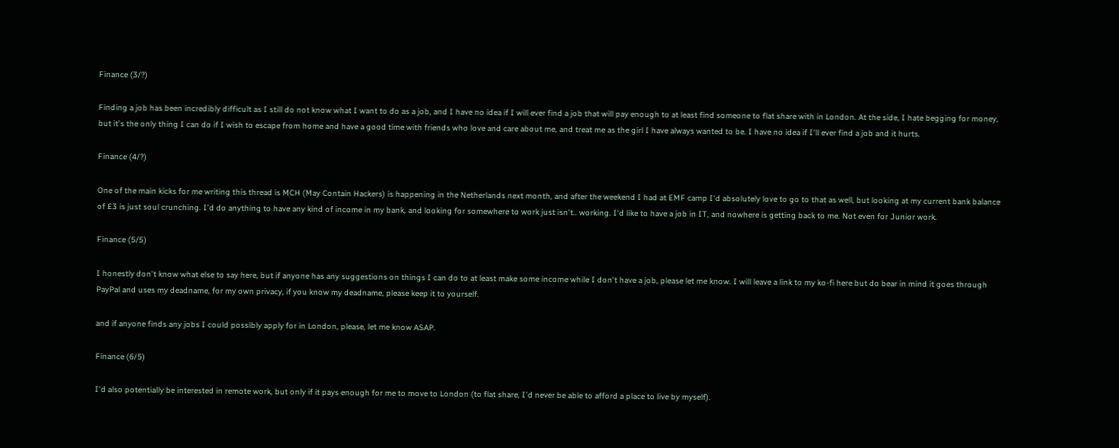Finance (3/?)

Finding a job has been incredibly difficult as I still do not know what I want to do as a job, and I have no idea if I will ever find a job that will pay enough to at least find someone to flat share with in London. At the side, I hate begging for money, but it's the only thing I can do if I wish to escape from home and have a good time with friends who love and care about me, and treat me as the girl I have always wanted to be. I have no idea if I'll ever find a job and it hurts.

Finance (4/?)

One of the main kicks for me writing this thread is MCH (May Contain Hackers) is happening in the Netherlands next month, and after the weekend I had at EMF camp I'd absolutely love to go to that as well, but looking at my current bank balance of £3 is just soul crunching. I'd do anything to have any kind of income in my bank, and looking for somewhere to work just isn't.. working. I'd like to have a job in IT, and nowhere is getting back to me. Not even for Junior work.

Finance (5/5)

I honestly don't know what else to say here, but if anyone has any suggestions on things I can do to at least make some income while I don't have a job, please let me know. I will leave a link to my ko-fi here but do bear in mind it goes through PayPal and uses my deadname, for my own privacy, if you know my deadname, please keep it to yourself.

and if anyone finds any jobs I could possibly apply for in London, please, let me know ASAP.

Finance (6/5)

I'd also potentially be interested in remote work, but only if it pays enough for me to move to London (to flat share, I'd never be able to afford a place to live by myself).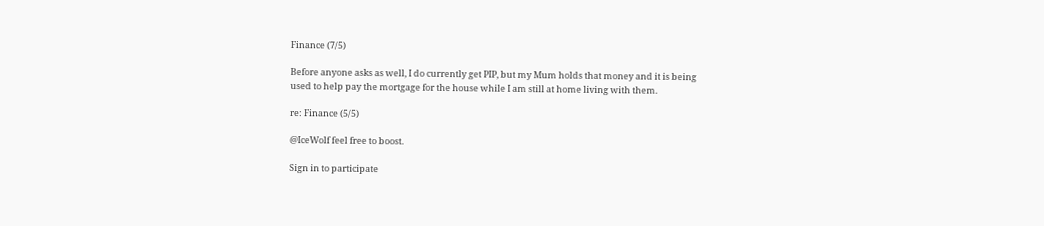Finance (7/5)

Before anyone asks as well, I do currently get PIP, but my Mum holds that money and it is being used to help pay the mortgage for the house while I am still at home living with them.

re: Finance (5/5)

@IceWolf feel free to boost.

Sign in to participate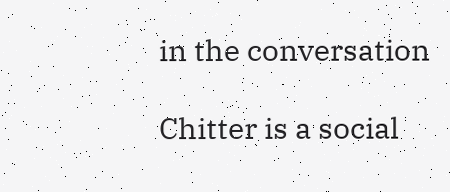in the conversation

Chitter is a social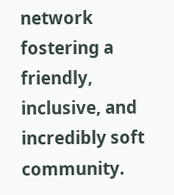network fostering a friendly, inclusive, and incredibly soft community.